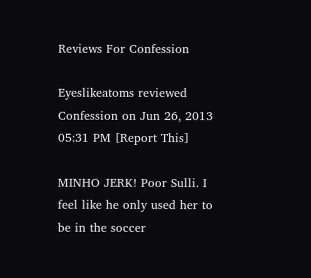Reviews For Confession

Eyeslikeatoms reviewed Confession on Jun 26, 2013 05:31 PM [Report This]

MINHO JERK! Poor Sulli. I feel like he only used her to be in the soccer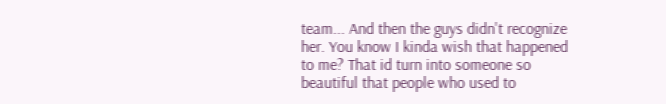team... And then the guys didn't recognize her. You know I kinda wish that happened to me? That id turn into someone so beautiful that people who used to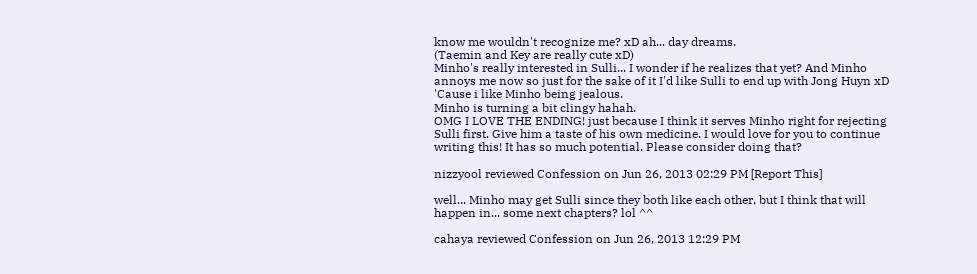know me wouldn't recognize me? xD ah... day dreams.
(Taemin and Key are really cute xD)
Minho's really interested in Sulli... I wonder if he realizes that yet? And Minho annoys me now so just for the sake of it I'd like Sulli to end up with Jong Huyn xD 'Cause i like Minho being jealous.
Minho is turning a bit clingy hahah.
OMG I LOVE THE ENDING! just because I think it serves Minho right for rejecting Sulli first. Give him a taste of his own medicine. I would love for you to continue writing this! It has so much potential. Please consider doing that?

nizzyool reviewed Confession on Jun 26, 2013 02:29 PM [Report This]

well... Minho may get Sulli since they both like each other, but I think that will happen in... some next chapters? lol ^^

cahaya reviewed Confession on Jun 26, 2013 12:29 PM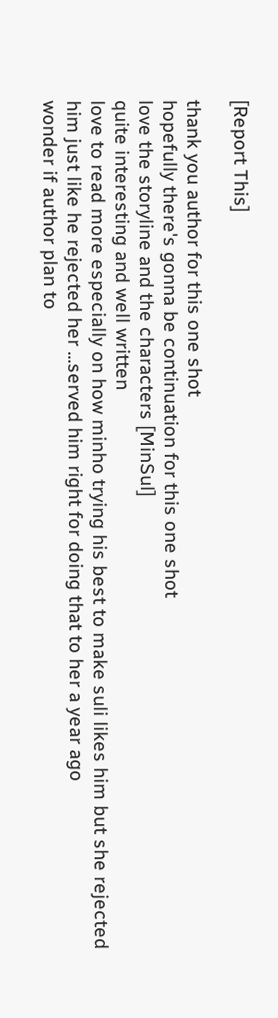[Report This]

thank you author for this one shot
hopefully there's gonna be continuation for this one shot
love the storyline and the characters [MinSul]
quite interesting and well written
love to read more especially on how minho trying his best to make suli likes him but she rejected him just like he rejected her ...served him right for doing that to her a year ago
wonder if author plan to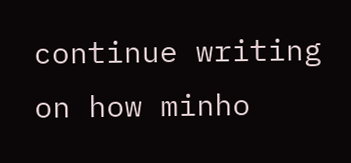continue writing on how minho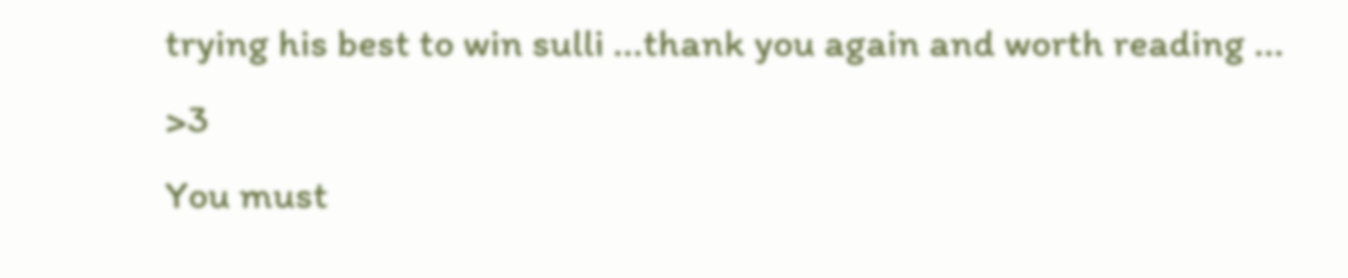trying his best to win sulli ...thank you again and worth reading ... >3
You must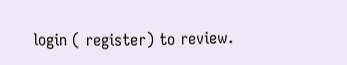login ( register) to review.